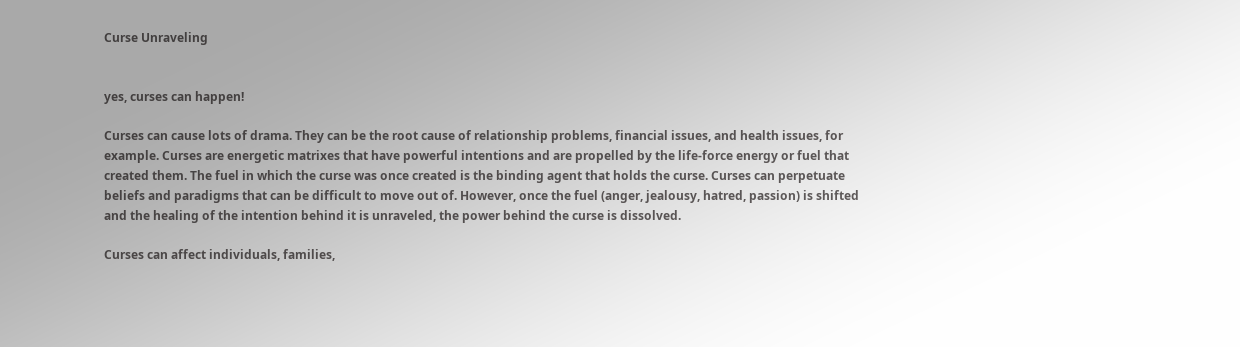Curse Unraveling


yes, curses can happen!

Curses can cause lots of drama. They can be the root cause of relationship problems, financial issues, and health issues, for example. Curses are energetic matrixes that have powerful intentions and are propelled by the life-force energy or fuel that created them. The fuel in which the curse was once created is the binding agent that holds the curse. Curses can perpetuate beliefs and paradigms that can be difficult to move out of. However, once the fuel (anger, jealousy, hatred, passion) is shifted and the healing of the intention behind it is unraveled, the power behind the curse is dissolved.

Curses can affect individuals, families,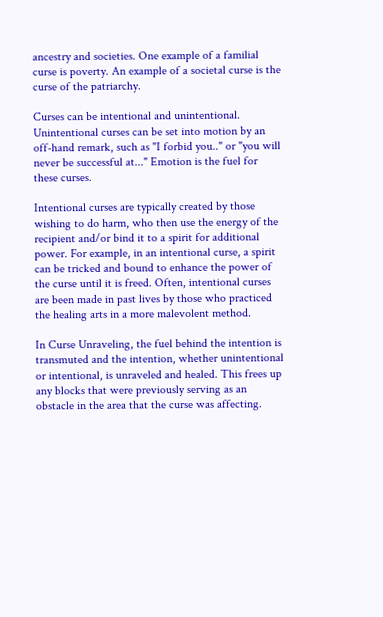ancestry and societies. One example of a familial curse is poverty. An example of a societal curse is the curse of the patriarchy.

Curses can be intentional and unintentional. Unintentional curses can be set into motion by an off-hand remark, such as "I forbid you.." or "you will never be successful at..." Emotion is the fuel for these curses.

Intentional curses are typically created by those wishing to do harm, who then use the energy of the recipient and/or bind it to a spirit for additional power. For example, in an intentional curse, a spirit can be tricked and bound to enhance the power of the curse until it is freed. Often, intentional curses are been made in past lives by those who practiced the healing arts in a more malevolent method.

In Curse Unraveling, the fuel behind the intention is transmuted and the intention, whether unintentional or intentional, is unraveled and healed. This frees up any blocks that were previously serving as an obstacle in the area that the curse was affecting.